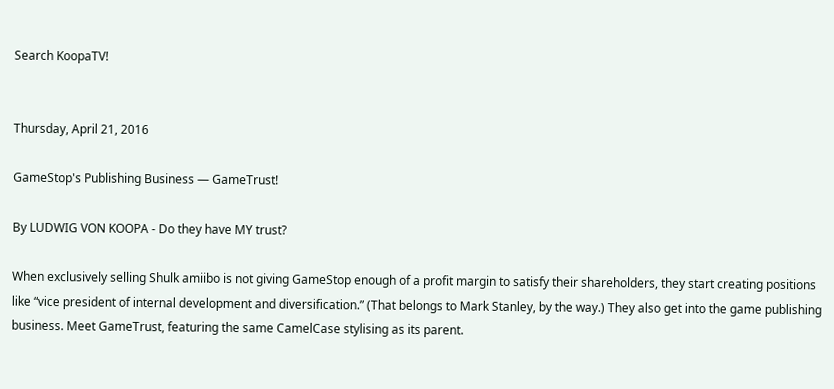Search KoopaTV!


Thursday, April 21, 2016

GameStop's Publishing Business — GameTrust!

By LUDWIG VON KOOPA - Do they have MY trust?

When exclusively selling Shulk amiibo is not giving GameStop enough of a profit margin to satisfy their shareholders, they start creating positions like “vice president of internal development and diversification.” (That belongs to Mark Stanley, by the way.) They also get into the game publishing business. Meet GameTrust, featuring the same CamelCase stylising as its parent.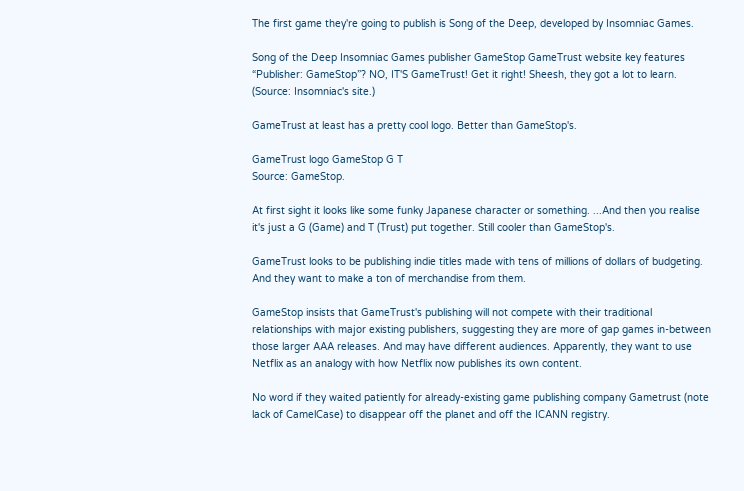The first game they're going to publish is Song of the Deep, developed by Insomniac Games.

Song of the Deep Insomniac Games publisher GameStop GameTrust website key features
“Publisher: GameStop”? NO, IT'S GameTrust! Get it right! Sheesh, they got a lot to learn. (Source: Insomniac's site.)

GameTrust at least has a pretty cool logo. Better than GameStop's.

GameTrust logo GameStop G T
Source: GameStop.

At first sight it looks like some funky Japanese character or something. ...And then you realise it's just a G (Game) and T (Trust) put together. Still cooler than GameStop's.

GameTrust looks to be publishing indie titles made with tens of millions of dollars of budgeting. And they want to make a ton of merchandise from them.

GameStop insists that GameTrust's publishing will not compete with their traditional relationships with major existing publishers, suggesting they are more of gap games in-between those larger AAA releases. And may have different audiences. Apparently, they want to use Netflix as an analogy with how Netflix now publishes its own content.

No word if they waited patiently for already-existing game publishing company Gametrust (note lack of CamelCase) to disappear off the planet and off the ICANN registry.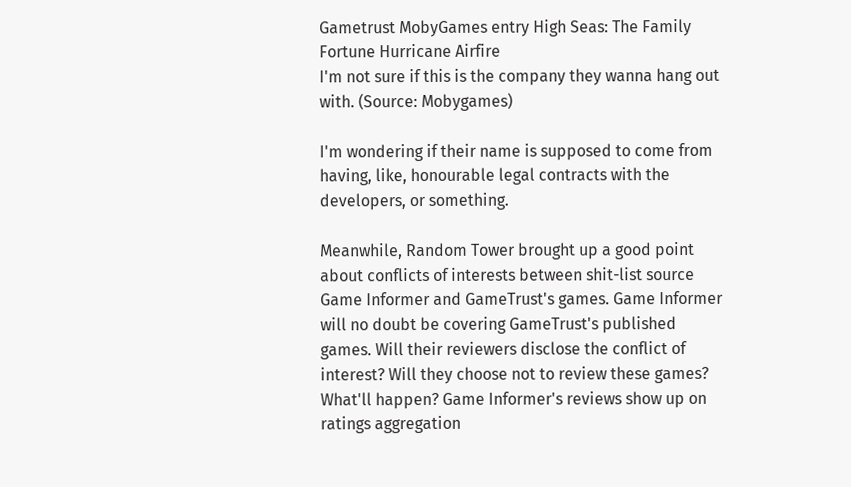Gametrust MobyGames entry High Seas: The Family Fortune Hurricane Airfire
I'm not sure if this is the company they wanna hang out with. (Source: Mobygames)

I'm wondering if their name is supposed to come from having, like, honourable legal contracts with the developers, or something.

Meanwhile, Random Tower brought up a good point about conflicts of interests between shit-list source Game Informer and GameTrust's games. Game Informer will no doubt be covering GameTrust's published games. Will their reviewers disclose the conflict of interest? Will they choose not to review these games? What'll happen? Game Informer's reviews show up on ratings aggregation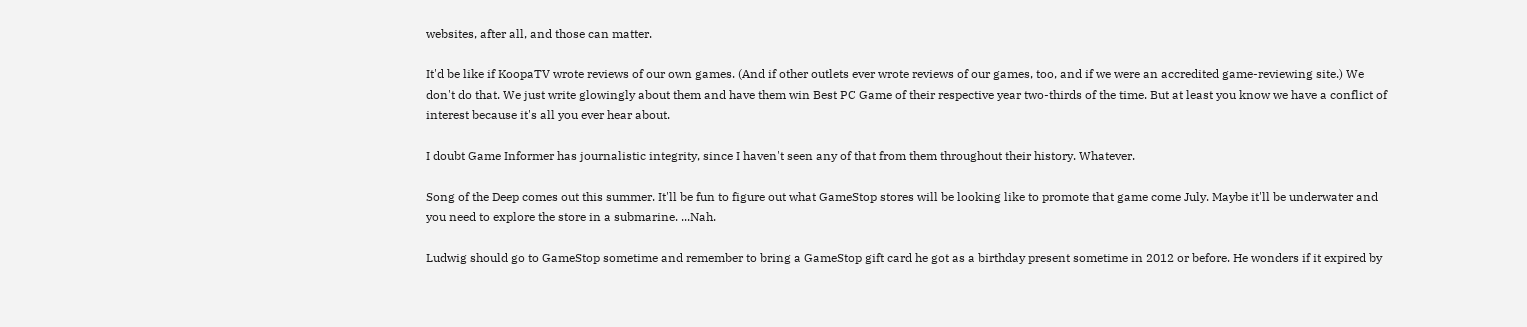websites, after all, and those can matter.

It'd be like if KoopaTV wrote reviews of our own games. (And if other outlets ever wrote reviews of our games, too, and if we were an accredited game-reviewing site.) We don't do that. We just write glowingly about them and have them win Best PC Game of their respective year two-thirds of the time. But at least you know we have a conflict of interest because it's all you ever hear about.

I doubt Game Informer has journalistic integrity, since I haven't seen any of that from them throughout their history. Whatever.

Song of the Deep comes out this summer. It'll be fun to figure out what GameStop stores will be looking like to promote that game come July. Maybe it'll be underwater and you need to explore the store in a submarine. ...Nah.

Ludwig should go to GameStop sometime and remember to bring a GameStop gift card he got as a birthday present sometime in 2012 or before. He wonders if it expired by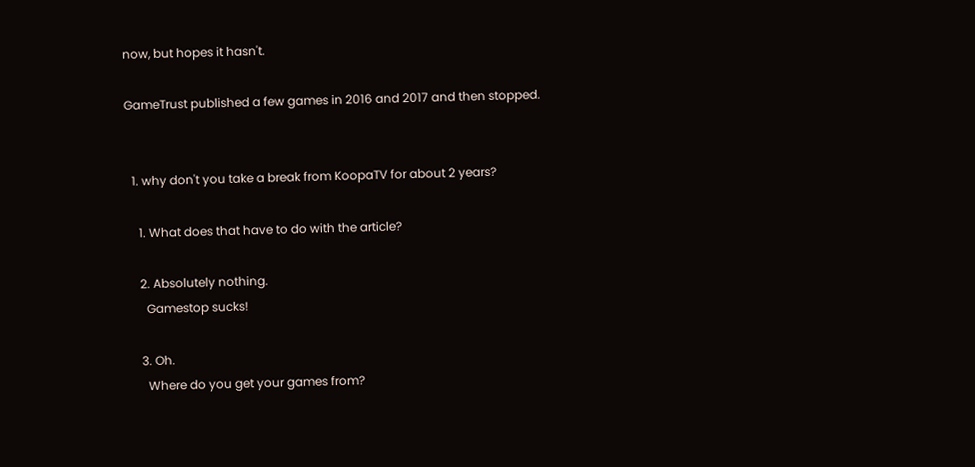now, but hopes it hasn't.

GameTrust published a few games in 2016 and 2017 and then stopped.


  1. why don't you take a break from KoopaTV for about 2 years?

    1. What does that have to do with the article?

    2. Absolutely nothing.
      Gamestop sucks!

    3. Oh.
      Where do you get your games from?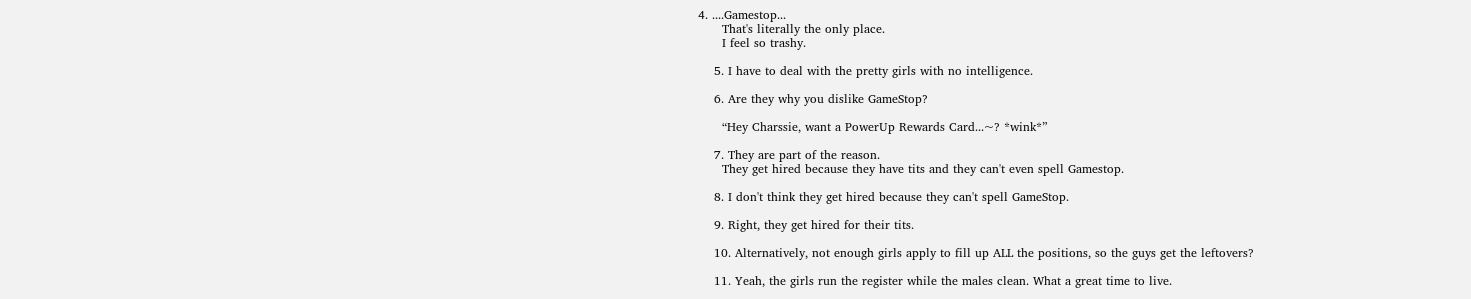4. ....Gamestop...
      That's literally the only place.
      I feel so trashy.

    5. I have to deal with the pretty girls with no intelligence.

    6. Are they why you dislike GameStop?

      “Hey Charssie, want a PowerUp Rewards Card...~? *wink*”

    7. They are part of the reason.
      They get hired because they have tits and they can't even spell Gamestop.

    8. I don't think they get hired because they can't spell GameStop.

    9. Right, they get hired for their tits.

    10. Alternatively, not enough girls apply to fill up ALL the positions, so the guys get the leftovers?

    11. Yeah, the girls run the register while the males clean. What a great time to live.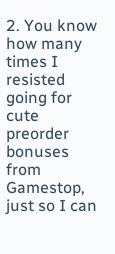2. You know how many times I resisted going for cute preorder bonuses from Gamestop, just so I can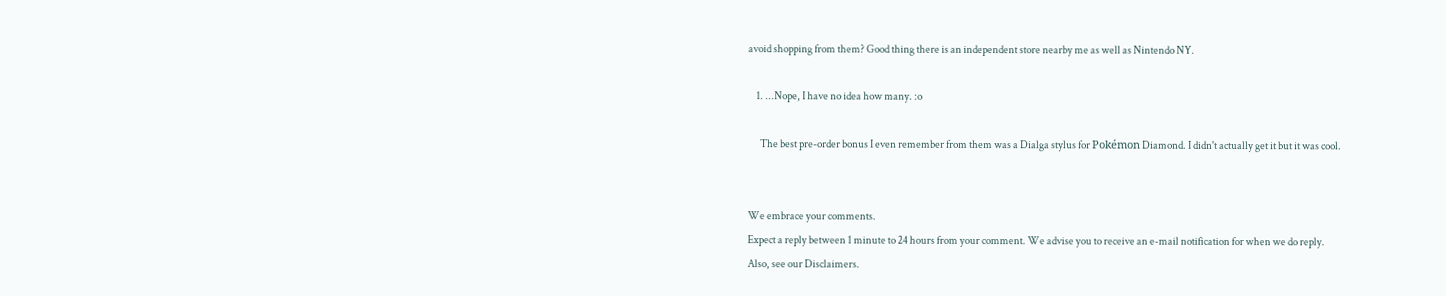avoid shopping from them? Good thing there is an independent store nearby me as well as Nintendo NY.

    1. ...Nope, I have no idea how many. :o

      The best pre-order bonus I even remember from them was a Dialga stylus for Pokémon Diamond. I didn't actually get it but it was cool.


We embrace your comments.
Expect a reply between 1 minute to 24 hours from your comment. We advise you to receive an e-mail notification for when we do reply.
Also, see our Disclaimers.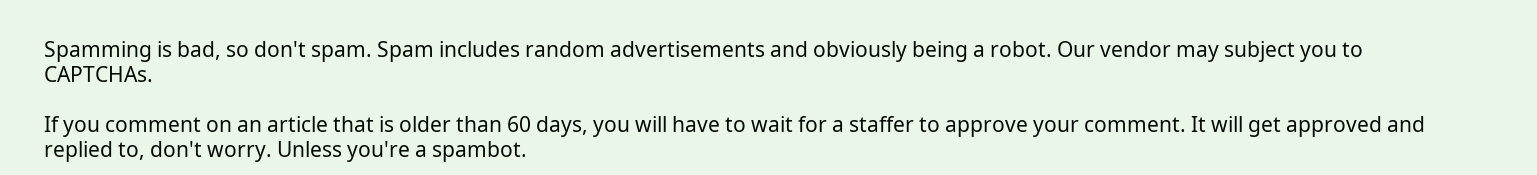Spamming is bad, so don't spam. Spam includes random advertisements and obviously being a robot. Our vendor may subject you to CAPTCHAs.

If you comment on an article that is older than 60 days, you will have to wait for a staffer to approve your comment. It will get approved and replied to, don't worry. Unless you're a spambot.